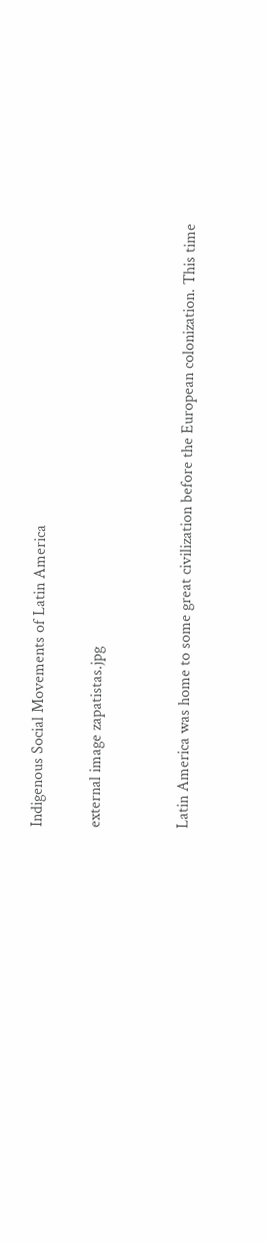Indigenous Social Movements of Latin America

external image zapatistas.jpg


Latin America was home to some great civilization before the European colonization. This time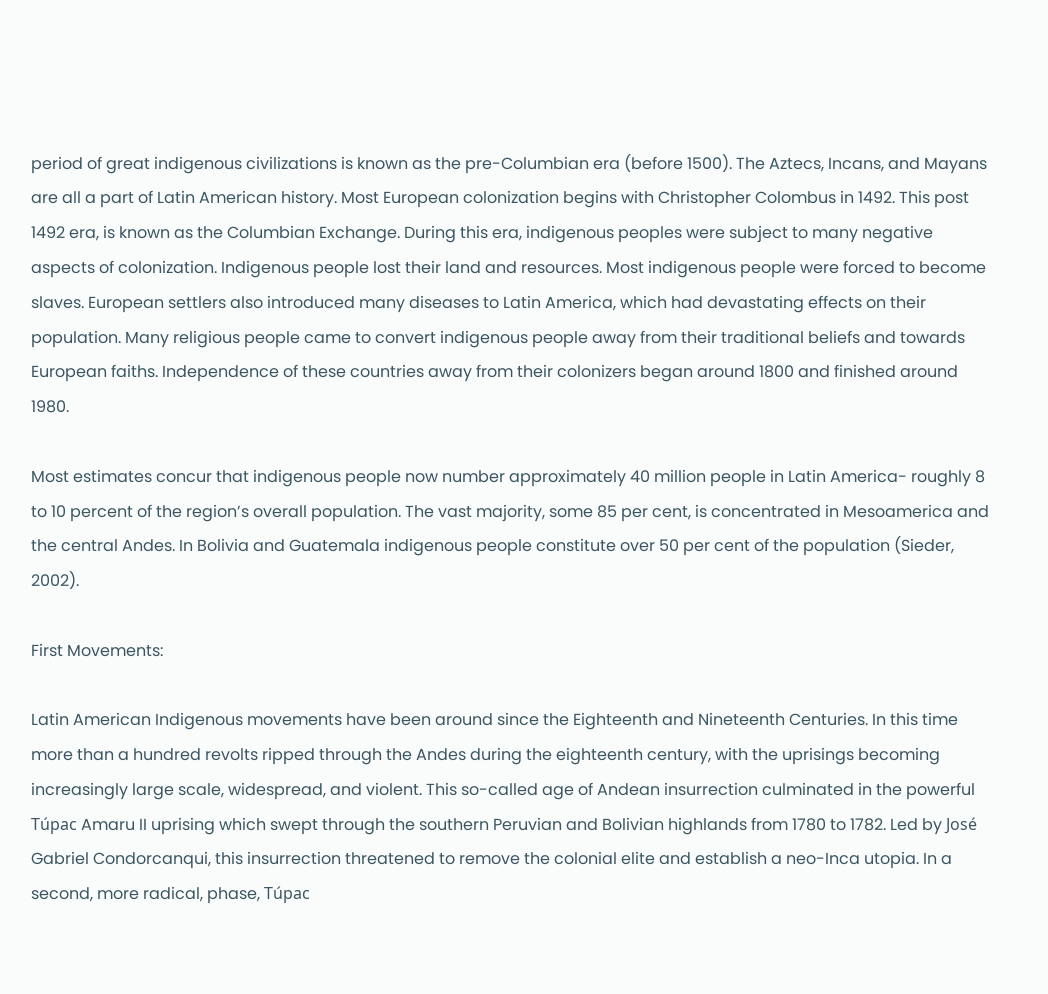period of great indigenous civilizations is known as the pre-Columbian era (before 1500). The Aztecs, Incans, and Mayans are all a part of Latin American history. Most European colonization begins with Christopher Colombus in 1492. This post 1492 era, is known as the Columbian Exchange. During this era, indigenous peoples were subject to many negative aspects of colonization. Indigenous people lost their land and resources. Most indigenous people were forced to become slaves. European settlers also introduced many diseases to Latin America, which had devastating effects on their population. Many religious people came to convert indigenous people away from their traditional beliefs and towards European faiths. Independence of these countries away from their colonizers began around 1800 and finished around 1980.

Most estimates concur that indigenous people now number approximately 40 million people in Latin America- roughly 8 to 10 percent of the region’s overall population. The vast majority, some 85 per cent, is concentrated in Mesoamerica and the central Andes. In Bolivia and Guatemala indigenous people constitute over 50 per cent of the population (Sieder, 2002).

First Movements:

Latin American Indigenous movements have been around since the Eighteenth and Nineteenth Centuries. In this time more than a hundred revolts ripped through the Andes during the eighteenth century, with the uprisings becoming increasingly large scale, widespread, and violent. This so-called age of Andean insurrection culminated in the powerful Túpac Amaru II uprising which swept through the southern Peruvian and Bolivian highlands from 1780 to 1782. Led by José Gabriel Condorcanqui, this insurrection threatened to remove the colonial elite and establish a neo-Inca utopia. In a second, more radical, phase, Túpac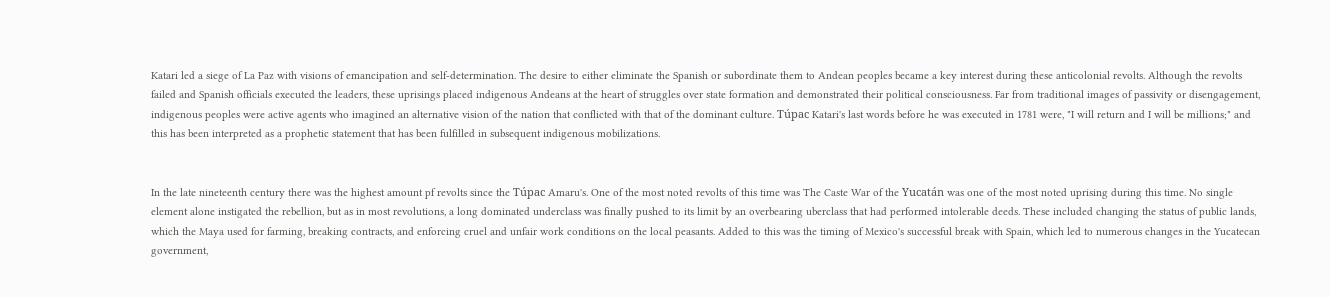Katari led a siege of La Paz with visions of emancipation and self-determination. The desire to either eliminate the Spanish or subordinate them to Andean peoples became a key interest during these anticolonial revolts. Although the revolts failed and Spanish officials executed the leaders, these uprisings placed indigenous Andeans at the heart of struggles over state formation and demonstrated their political consciousness. Far from traditional images of passivity or disengagement, indigenous peoples were active agents who imagined an alternative vision of the nation that conflicted with that of the dominant culture. Túpac Katari's last words before he was executed in 1781 were, "I will return and I will be millions;" and this has been interpreted as a prophetic statement that has been fulfilled in subsequent indigenous mobilizations.


In the late nineteenth century there was the highest amount pf revolts since the Túpac Amaru's. One of the most noted revolts of this time was The Caste War of the Yucatán was one of the most noted uprising during this time. No single element alone instigated the rebellion, but as in most revolutions, a long dominated underclass was finally pushed to its limit by an overbearing uberclass that had performed intolerable deeds. These included changing the status of public lands, which the Maya used for farming, breaking contracts, and enforcing cruel and unfair work conditions on the local peasants. Added to this was the timing of Mexico's successful break with Spain, which led to numerous changes in the Yucatecan government,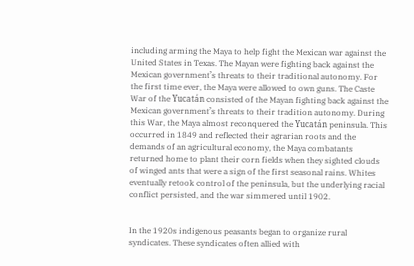including arming the Maya to help fight the Mexican war against the United States in Texas. The Mayan were fighting back against the Mexican government’s threats to their traditional autonomy. For the first time ever, the Maya were allowed to own guns. The Caste War of the Yucatán consisted of the Mayan fighting back against the Mexican government’s threats to their tradition autonomy. During this War, the Maya almost reconquered the Yucatán peninsula. This occurred in 1849 and reflected their agrarian roots and the demands of an agricultural economy, the Maya combatants returned home to plant their corn fields when they sighted clouds of winged ants that were a sign of the first seasonal rains. Whites eventually retook control of the peninsula, but the underlying racial conflict persisted, and the war simmered until 1902.


In the 1920s indigenous peasants began to organize rural syndicates. These syndicates often allied with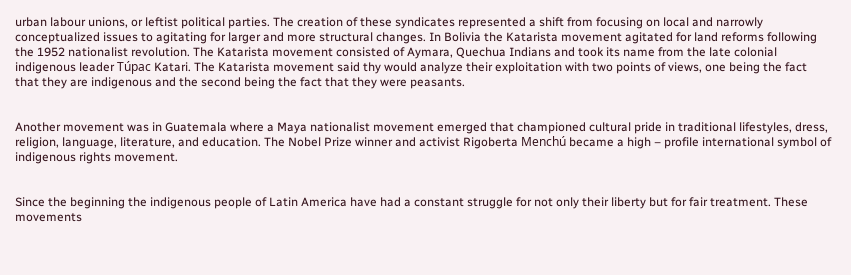urban labour unions, or leftist political parties. The creation of these syndicates represented a shift from focusing on local and narrowly conceptualized issues to agitating for larger and more structural changes. In Bolivia the Katarista movement agitated for land reforms following the 1952 nationalist revolution. The Katarista movement consisted of Aymara, Quechua Indians and took its name from the late colonial indigenous leader Túpac Katari. The Katarista movement said thy would analyze their exploitation with two points of views, one being the fact that they are indigenous and the second being the fact that they were peasants.


Another movement was in Guatemala where a Maya nationalist movement emerged that championed cultural pride in traditional lifestyles, dress, religion, language, literature, and education. The Nobel Prize winner and activist Rigoberta Menchú became a high – profile international symbol of indigenous rights movement.


Since the beginning the indigenous people of Latin America have had a constant struggle for not only their liberty but for fair treatment. These movements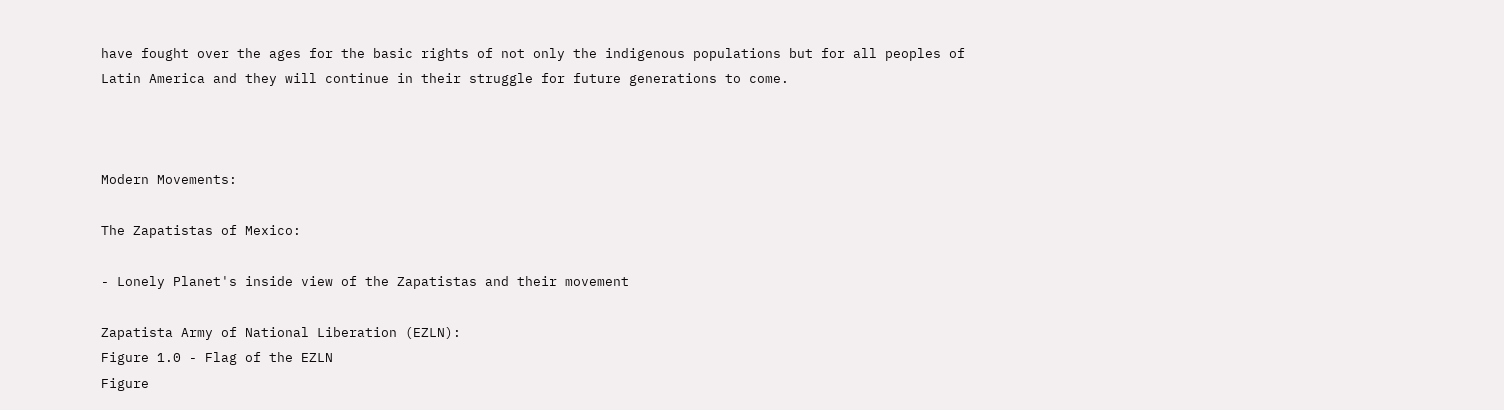have fought over the ages for the basic rights of not only the indigenous populations but for all peoples of Latin America and they will continue in their struggle for future generations to come.



Modern Movements:

The Zapatistas of Mexico:

- Lonely Planet's inside view of the Zapatistas and their movement

Zapatista Army of National Liberation (EZLN):
Figure 1.0 - Flag of the EZLN
Figure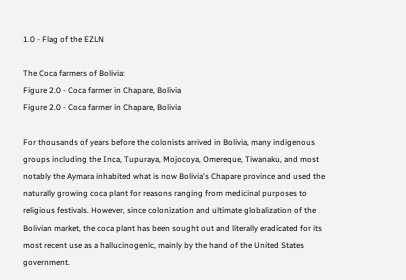1.0 - Flag of the EZLN

The Coca farmers of Bolivia:
Figure 2.0 - Coca farmer in Chapare, Bolivia
Figure 2.0 - Coca farmer in Chapare, Bolivia

For thousands of years before the colonists arrived in Bolivia, many indigenous groups including the Inca, Tupuraya, Mojocoya, Omereque, Tiwanaku, and most notably the Aymara inhabited what is now Bolivia's Chapare province and used the naturally growing coca plant for reasons ranging from medicinal purposes to religious festivals. However, since colonization and ultimate globalization of the Bolivian market, the coca plant has been sought out and literally eradicated for its most recent use as a hallucinogenic, mainly by the hand of the United States government.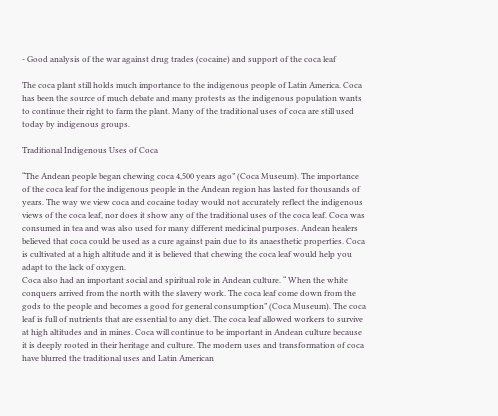- Good analysis of the war against drug trades (cocaine) and support of the coca leaf

The coca plant still holds much importance to the indigenous people of Latin America. Coca has been the source of much debate and many protests as the indigenous population wants to continue their right to farm the plant. Many of the traditional uses of coca are still used today by indigenous groups.

Traditional Indigenous Uses of Coca

“The Andean people began chewing coca 4,500 years ago” (Coca Museum). The importance of the coca leaf for the indigenous people in the Andean region has lasted for thousands of years. The way we view coca and cocaine today would not accurately reflect the indigenous views of the coca leaf, nor does it show any of the traditional uses of the coca leaf. Coca was consumed in tea and was also used for many different medicinal purposes. Andean healers believed that coca could be used as a cure against pain due to its anaesthetic properties. Coca is cultivated at a high altitude and it is believed that chewing the coca leaf would help you adapt to the lack of oxygen.
Coca also had an important social and spiritual role in Andean culture. “ When the white conquers arrived from the north with the slavery work. The coca leaf come down from the gods to the people and becomes a good for general consumption” (Coca Museum). The coca leaf is full of nutrients that are essential to any diet. The coca leaf allowed workers to survive at high altitudes and in mines. Coca will continue to be important in Andean culture because it is deeply rooted in their heritage and culture. The modern uses and transformation of coca have blurred the traditional uses and Latin American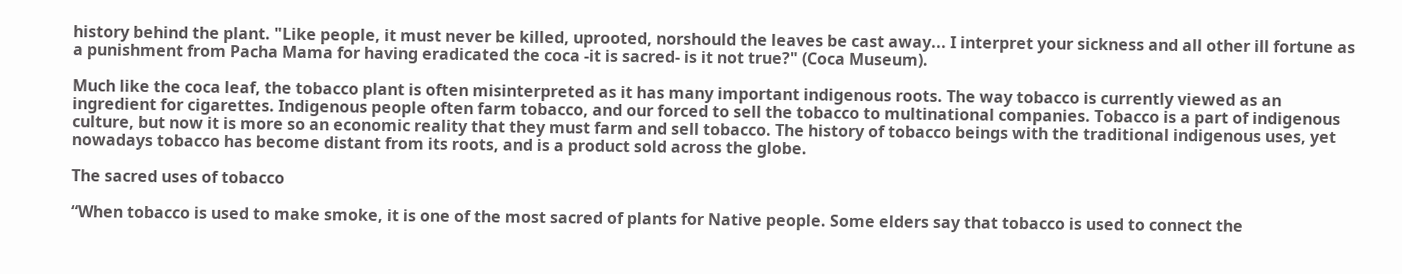history behind the plant. "Like people, it must never be killed, uprooted, norshould the leaves be cast away... I interpret your sickness and all other ill fortune as a punishment from Pacha Mama for having eradicated the coca -it is sacred- is it not true?" (Coca Museum).

Much like the coca leaf, the tobacco plant is often misinterpreted as it has many important indigenous roots. The way tobacco is currently viewed as an ingredient for cigarettes. Indigenous people often farm tobacco, and our forced to sell the tobacco to multinational companies. Tobacco is a part of indigenous culture, but now it is more so an economic reality that they must farm and sell tobacco. The history of tobacco beings with the traditional indigenous uses, yet nowadays tobacco has become distant from its roots, and is a product sold across the globe.

The sacred uses of tobacco

“When tobacco is used to make smoke, it is one of the most sacred of plants for Native people. Some elders say that tobacco is used to connect the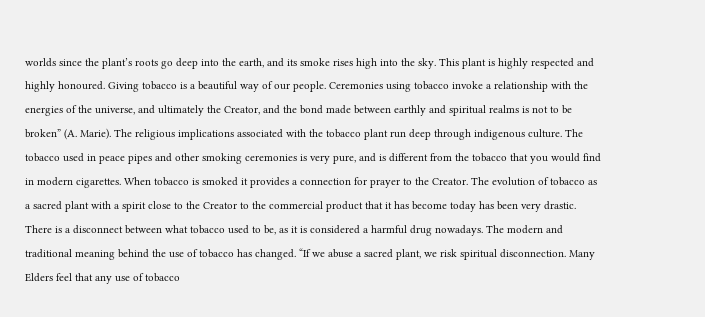worlds since the plant’s roots go deep into the earth, and its smoke rises high into the sky. This plant is highly respected and highly honoured. Giving tobacco is a beautiful way of our people. Ceremonies using tobacco invoke a relationship with the energies of the universe, and ultimately the Creator, and the bond made between earthly and spiritual realms is not to be broken” (A. Marie). The religious implications associated with the tobacco plant run deep through indigenous culture. The tobacco used in peace pipes and other smoking ceremonies is very pure, and is different from the tobacco that you would find in modern cigarettes. When tobacco is smoked it provides a connection for prayer to the Creator. The evolution of tobacco as a sacred plant with a spirit close to the Creator to the commercial product that it has become today has been very drastic. There is a disconnect between what tobacco used to be, as it is considered a harmful drug nowadays. The modern and traditional meaning behind the use of tobacco has changed. “If we abuse a sacred plant, we risk spiritual disconnection. Many Elders feel that any use of tobacco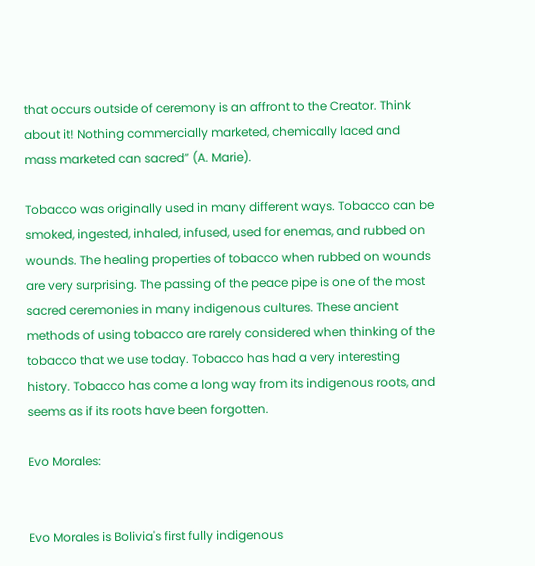that occurs outside of ceremony is an affront to the Creator. Think about it! Nothing commercially marketed, chemically laced and mass marketed can sacred” (A. Marie).

Tobacco was originally used in many different ways. Tobacco can be smoked, ingested, inhaled, infused, used for enemas, and rubbed on wounds. The healing properties of tobacco when rubbed on wounds are very surprising. The passing of the peace pipe is one of the most sacred ceremonies in many indigenous cultures. These ancient methods of using tobacco are rarely considered when thinking of the tobacco that we use today. Tobacco has had a very interesting history. Tobacco has come a long way from its indigenous roots, and seems as if its roots have been forgotten.

Evo Morales:


Evo Morales is Bolivia's first fully indigenous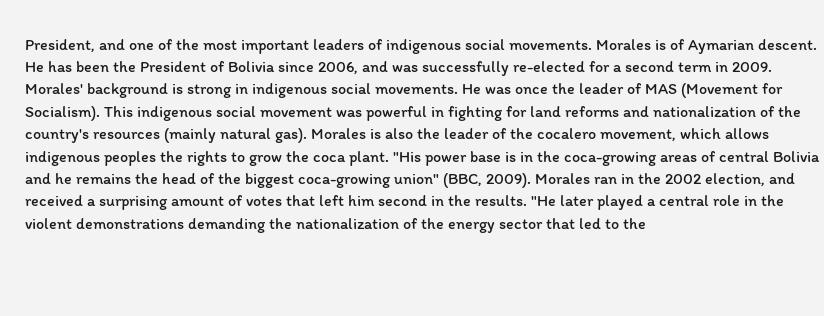President, and one of the most important leaders of indigenous social movements. Morales is of Aymarian descent. He has been the President of Bolivia since 2006, and was successfully re-elected for a second term in 2009. Morales' background is strong in indigenous social movements. He was once the leader of MAS (Movement for Socialism). This indigenous social movement was powerful in fighting for land reforms and nationalization of the country's resources (mainly natural gas). Morales is also the leader of the cocalero movement, which allows indigenous peoples the rights to grow the coca plant. "His power base is in the coca-growing areas of central Bolivia and he remains the head of the biggest coca-growing union" (BBC, 2009). Morales ran in the 2002 election, and received a surprising amount of votes that left him second in the results. "He later played a central role in the violent demonstrations demanding the nationalization of the energy sector that led to the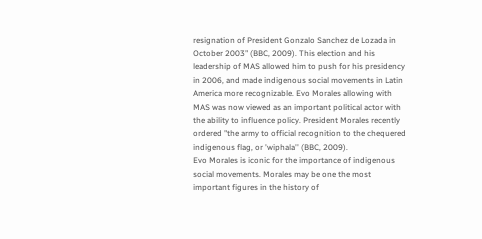resignation of President Gonzalo Sanchez de Lozada in October 2003" (BBC, 2009). This election and his leadership of MAS allowed him to push for his presidency in 2006, and made indigenous social movements in Latin America more recognizable. Evo Morales allowing with MAS was now viewed as an important political actor with the ability to influence policy. President Morales recently ordered "the army to official recognition to the chequered indigenous flag, or 'wiphala'' (BBC, 2009).
Evo Morales is iconic for the importance of indigenous social movements. Morales may be one the most important figures in the history of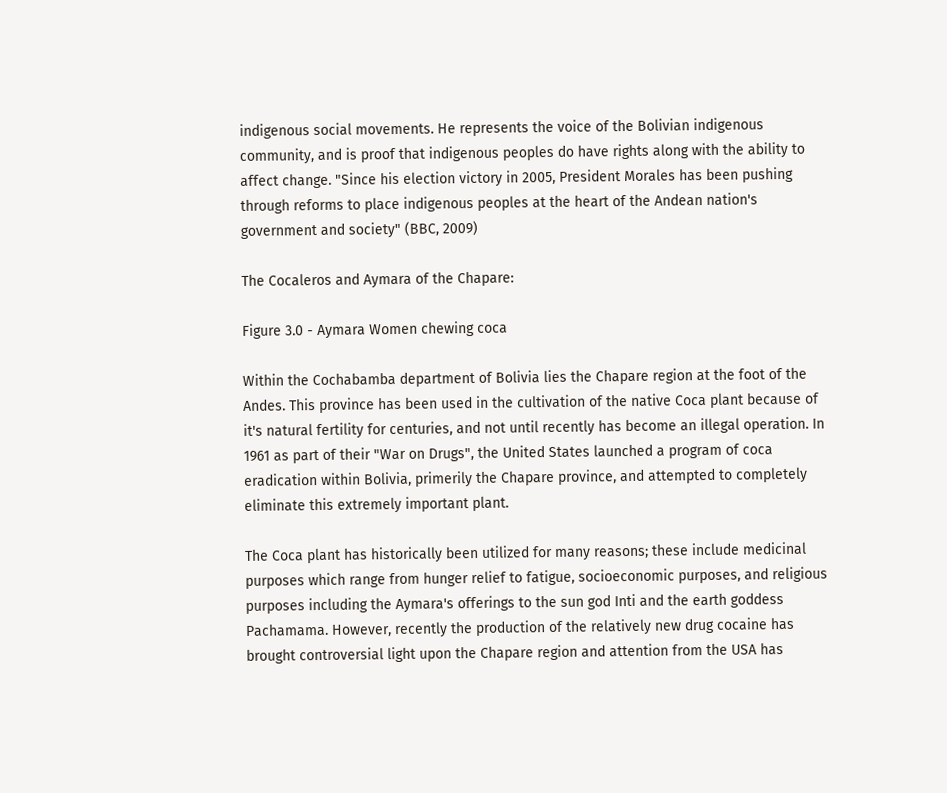indigenous social movements. He represents the voice of the Bolivian indigenous community, and is proof that indigenous peoples do have rights along with the ability to affect change. "Since his election victory in 2005, President Morales has been pushing through reforms to place indigenous peoples at the heart of the Andean nation's government and society" (BBC, 2009)

The Cocaleros and Aymara of the Chapare:

Figure 3.0 - Aymara Women chewing coca

Within the Cochabamba department of Bolivia lies the Chapare region at the foot of the Andes. This province has been used in the cultivation of the native Coca plant because of it's natural fertility for centuries, and not until recently has become an illegal operation. In 1961 as part of their "War on Drugs", the United States launched a program of coca eradication within Bolivia, primerily the Chapare province, and attempted to completely eliminate this extremely important plant.

The Coca plant has historically been utilized for many reasons; these include medicinal purposes which range from hunger relief to fatigue, socioeconomic purposes, and religious purposes including the Aymara's offerings to the sun god Inti and the earth goddess Pachamama. However, recently the production of the relatively new drug cocaine has brought controversial light upon the Chapare region and attention from the USA has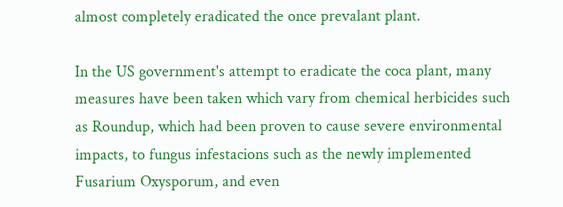almost completely eradicated the once prevalant plant.

In the US government's attempt to eradicate the coca plant, many measures have been taken which vary from chemical herbicides such as Roundup, which had been proven to cause severe environmental impacts, to fungus infestacions such as the newly implemented Fusarium Oxysporum, and even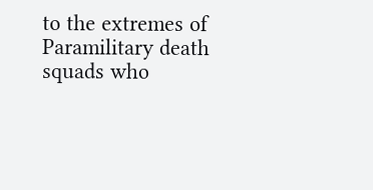to the extremes of Paramilitary death squads who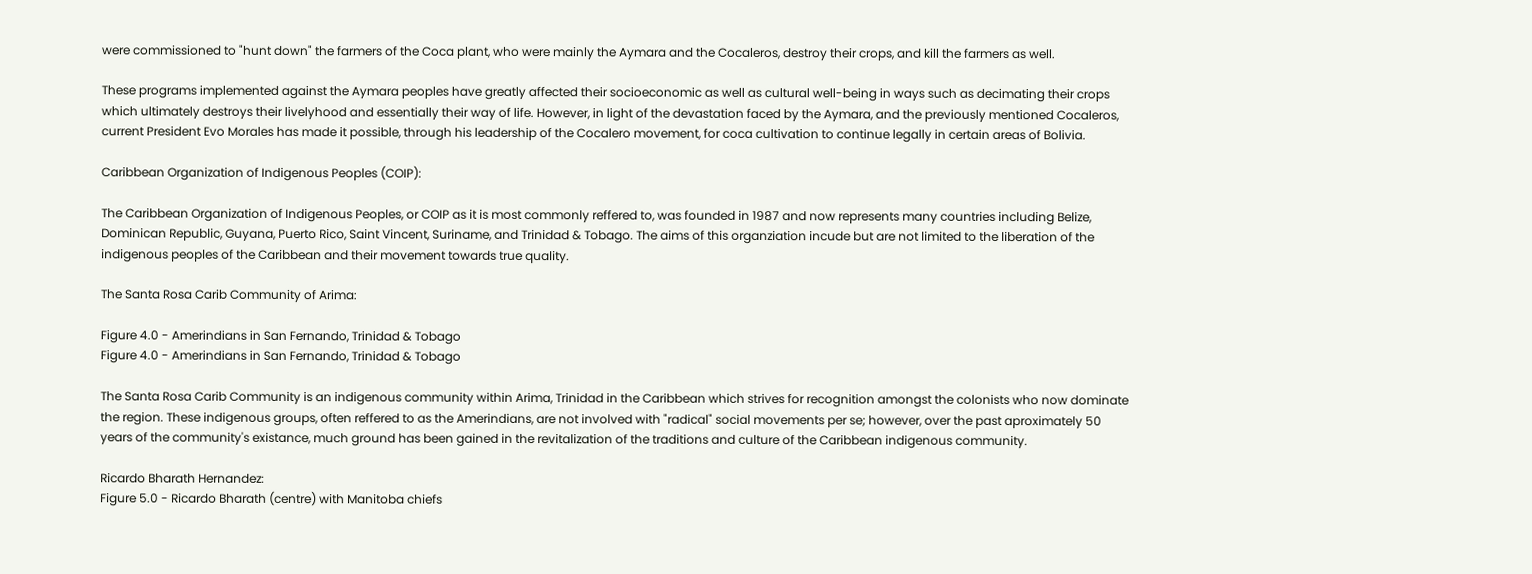were commissioned to "hunt down" the farmers of the Coca plant, who were mainly the Aymara and the Cocaleros, destroy their crops, and kill the farmers as well.

These programs implemented against the Aymara peoples have greatly affected their socioeconomic as well as cultural well-being in ways such as decimating their crops which ultimately destroys their livelyhood and essentially their way of life. However, in light of the devastation faced by the Aymara, and the previously mentioned Cocaleros, current President Evo Morales has made it possible, through his leadership of the Cocalero movement, for coca cultivation to continue legally in certain areas of Bolivia.

Caribbean Organization of Indigenous Peoples (COIP):

The Caribbean Organization of Indigenous Peoples, or COIP as it is most commonly reffered to, was founded in 1987 and now represents many countries including Belize, Dominican Republic, Guyana, Puerto Rico, Saint Vincent, Suriname, and Trinidad & Tobago. The aims of this organziation incude but are not limited to the liberation of the indigenous peoples of the Caribbean and their movement towards true quality.

The Santa Rosa Carib Community of Arima:

Figure 4.0 - Amerindians in San Fernando, Trinidad & Tobago
Figure 4.0 - Amerindians in San Fernando, Trinidad & Tobago

The Santa Rosa Carib Community is an indigenous community within Arima, Trinidad in the Caribbean which strives for recognition amongst the colonists who now dominate the region. These indigenous groups, often reffered to as the Amerindians, are not involved with "radical" social movements per se; however, over the past aproximately 50 years of the community's existance, much ground has been gained in the revitalization of the traditions and culture of the Caribbean indigenous community.

Ricardo Bharath Hernandez:
Figure 5.0 - Ricardo Bharath (centre) with Manitoba chiefs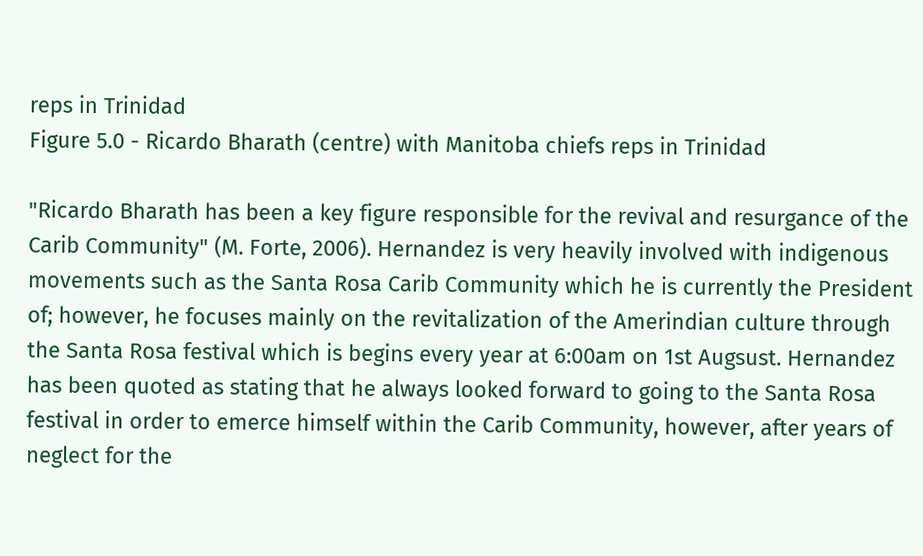reps in Trinidad
Figure 5.0 - Ricardo Bharath (centre) with Manitoba chiefs reps in Trinidad

"Ricardo Bharath has been a key figure responsible for the revival and resurgance of the Carib Community" (M. Forte, 2006). Hernandez is very heavily involved with indigenous movements such as the Santa Rosa Carib Community which he is currently the President of; however, he focuses mainly on the revitalization of the Amerindian culture through the Santa Rosa festival which is begins every year at 6:00am on 1st Augsust. Hernandez has been quoted as stating that he always looked forward to going to the Santa Rosa festival in order to emerce himself within the Carib Community, however, after years of neglect for the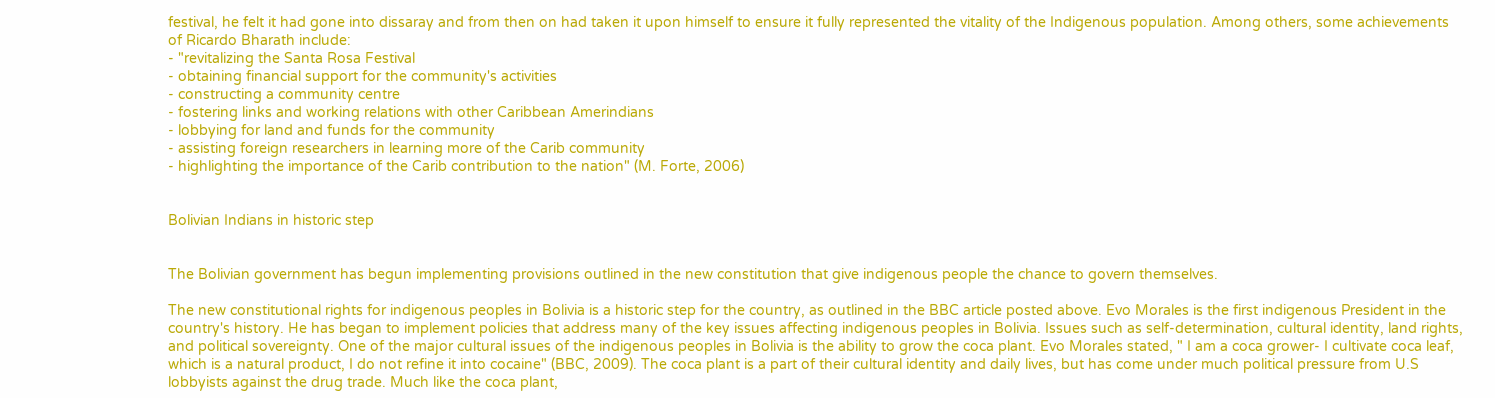festival, he felt it had gone into dissaray and from then on had taken it upon himself to ensure it fully represented the vitality of the Indigenous population. Among others, some achievements of Ricardo Bharath include:
- "revitalizing the Santa Rosa Festival
- obtaining financial support for the community's activities
- constructing a community centre
- fostering links and working relations with other Caribbean Amerindians
- lobbying for land and funds for the community
- assisting foreign researchers in learning more of the Carib community
- highlighting the importance of the Carib contribution to the nation" (M. Forte, 2006)


Bolivian Indians in historic step


The Bolivian government has begun implementing provisions outlined in the new constitution that give indigenous people the chance to govern themselves.

The new constitutional rights for indigenous peoples in Bolivia is a historic step for the country, as outlined in the BBC article posted above. Evo Morales is the first indigenous President in the country's history. He has began to implement policies that address many of the key issues affecting indigenous peoples in Bolivia. Issues such as self-determination, cultural identity, land rights, and political sovereignty. One of the major cultural issues of the indigenous peoples in Bolivia is the ability to grow the coca plant. Evo Morales stated, " I am a coca grower- I cultivate coca leaf, which is a natural product, I do not refine it into cocaine" (BBC, 2009). The coca plant is a part of their cultural identity and daily lives, but has come under much political pressure from U.S lobbyists against the drug trade. Much like the coca plant,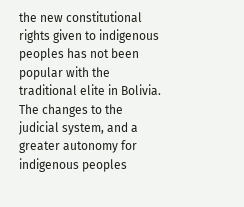the new constitutional rights given to indigenous peoples has not been popular with the traditional elite in Bolivia. The changes to the judicial system, and a greater autonomy for indigenous peoples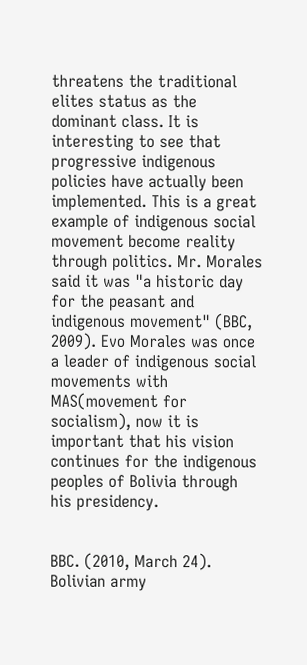threatens the traditional elites status as the dominant class. It is interesting to see that progressive indigenous policies have actually been implemented. This is a great example of indigenous social movement become reality through politics. Mr. Morales said it was "a historic day for the peasant and indigenous movement" (BBC, 2009). Evo Morales was once a leader of indigenous social movements with MAS(movement for socialism), now it is important that his vision continues for the indigenous peoples of Bolivia through his presidency.


BBC. (2010, March 24). Bolivian army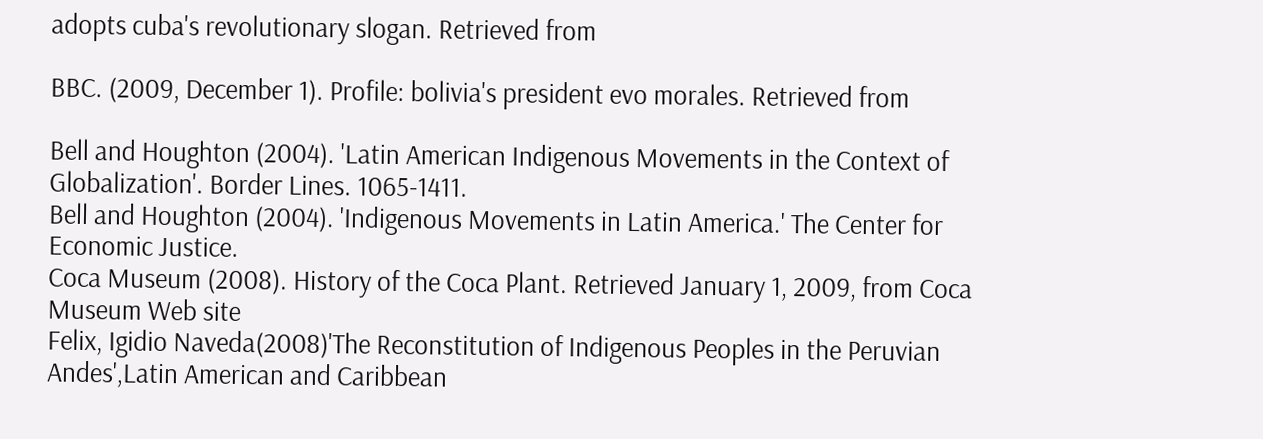adopts cuba's revolutionary slogan. Retrieved from

BBC. (2009, December 1). Profile: bolivia's president evo morales. Retrieved from

Bell and Houghton (2004). 'Latin American Indigenous Movements in the Context of Globalization'. Border Lines. 1065-1411.
Bell and Houghton (2004). 'Indigenous Movements in Latin America.' The Center for Economic Justice.
Coca Museum (2008). History of the Coca Plant. Retrieved January 1, 2009, from Coca Museum Web site
Felix, Igidio Naveda(2008)'The Reconstitution of Indigenous Peoples in the Peruvian Andes',Latin American and Caribbean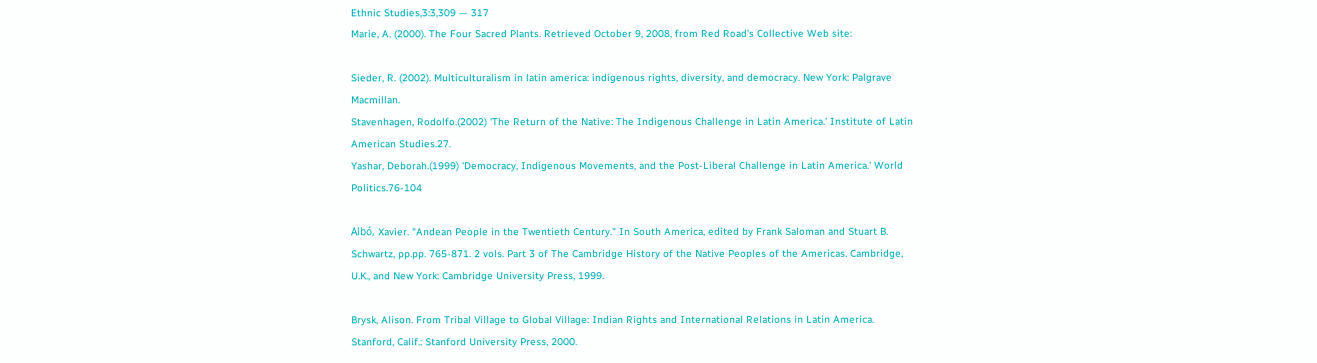Ethnic Studies,3:3,309 — 317
Marie, A. (2000). The Four Sacred Plants. Retrieved October 9, 2008, from Red Road's Collective Web site:

Sieder, R. (2002). Multiculturalism in latin america: indigenous rights, diversity, and democracy. New York: Palgrave Macmillan.
Stavenhagen, Rodolfo.(2002) 'The Return of the Native: The Indigenous Challenge in Latin America.' Institute of Latin American Studies.27.
Yashar, Deborah.(1999) 'Democracy, Indigenous Movements, and the Post-Liberal Challenge in Latin America.' World Politics.76-104

Albó, Xavier. "Andean People in the Twentieth Century." In South America, edited by Frank Saloman and Stuart B. Schwartz, pp.pp. 765-871. 2 vols. Part 3 of The Cambridge History of the Native Peoples of the Americas. Cambridge, U.K., and New York: Cambridge University Press, 1999.

Brysk, Alison. From Tribal Village to Global Village: Indian Rights and International Relations in Latin America. Stanford, Calif.: Stanford University Press, 2000.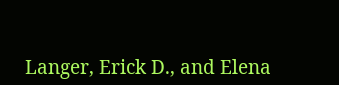Langer, Erick D., and Elena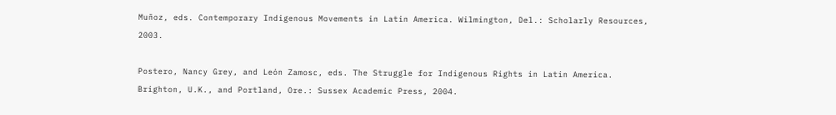Muñoz, eds. Contemporary Indigenous Movements in Latin America. Wilmington, Del.: Scholarly Resources, 2003.

Postero, Nancy Grey, and León Zamosc, eds. The Struggle for Indigenous Rights in Latin America. Brighton, U.K., and Portland, Ore.: Sussex Academic Press, 2004.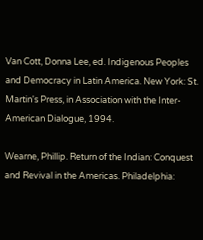Van Cott, Donna Lee, ed. Indigenous Peoples and Democracy in Latin America. New York: St. Martin's Press, in Association with the Inter-American Dialogue, 1994.

Wearne, Phillip. Return of the Indian: Conquest and Revival in the Americas. Philadelphia: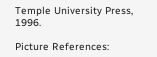Temple University Press, 1996.

Picture References: